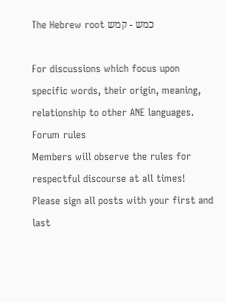The Hebrew root כמש - קמש

For discussions which focus upon specific words, their origin, meaning, relationship to other ANE languages.
Forum rules
Members will observe the rules for respectful discourse at all times!
Please sign all posts with your first and last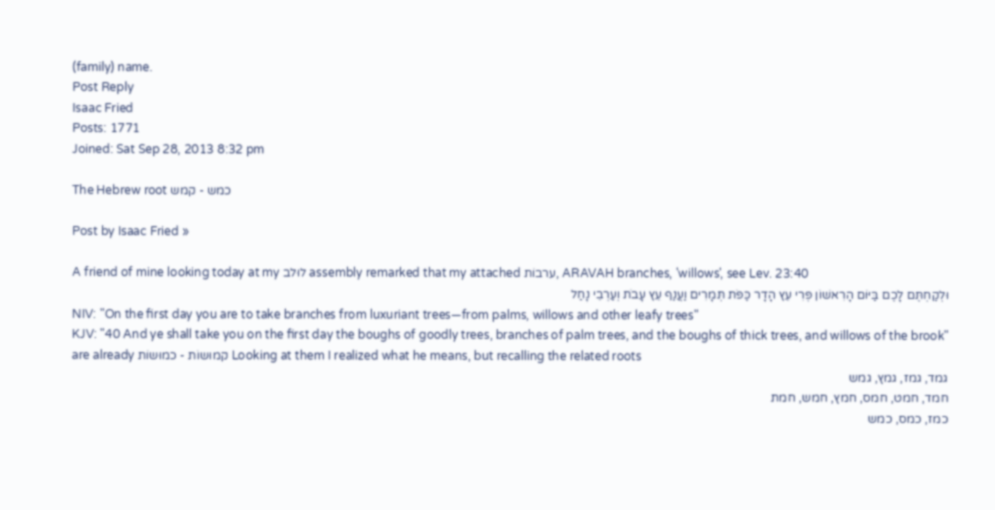(family) name.
Post Reply
Isaac Fried
Posts: 1771
Joined: Sat Sep 28, 2013 8:32 pm

The Hebrew root כמש - קמש

Post by Isaac Fried »

A friend of mine looking today at my לוּלב assembly remarked that my attached ערבוֹת, ARAVAH branches, 'willows', see Lev. 23:40
וּלְקַחְתֶּם לָכֶם בַּיּוֹם הָרִאשׁוֹן פְּרִי עֵץ הָדָר כַּפֹּת תְּמָרִים וַעֲנַף עֵץ עָבֹת וְעַרְבֵי נָחַל
NIV: "On the first day you are to take branches from luxuriant trees—from palms, willows and other leafy trees"
KJV: "40 And ye shall take you on the first day the boughs of goodly trees, branches of palm trees, and the boughs of thick trees, and willows of the brook"
are already קמוּשוֹת - כמוּשוֹת Looking at them I realized what he means, but recalling the related roots
גמד, גמז, גמץ, גמש
חמד, חמט, חמס, חמץ, חמש, חמת
כמז, כמס, כמש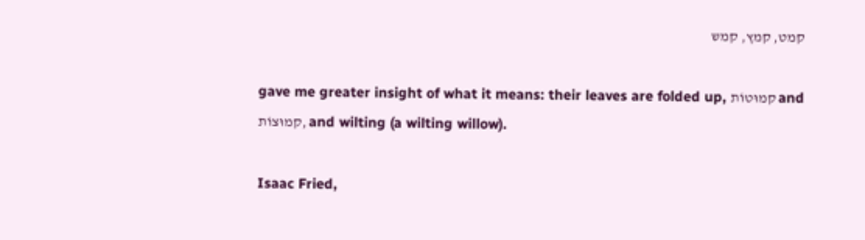קמט, קמץ, קמש

gave me greater insight of what it means: their leaves are folded up, קמוּטוֹת and קמוּצוֹת, and wilting (a wilting willow).

Isaac Fried,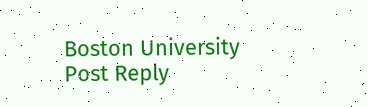Boston University
Post Reply